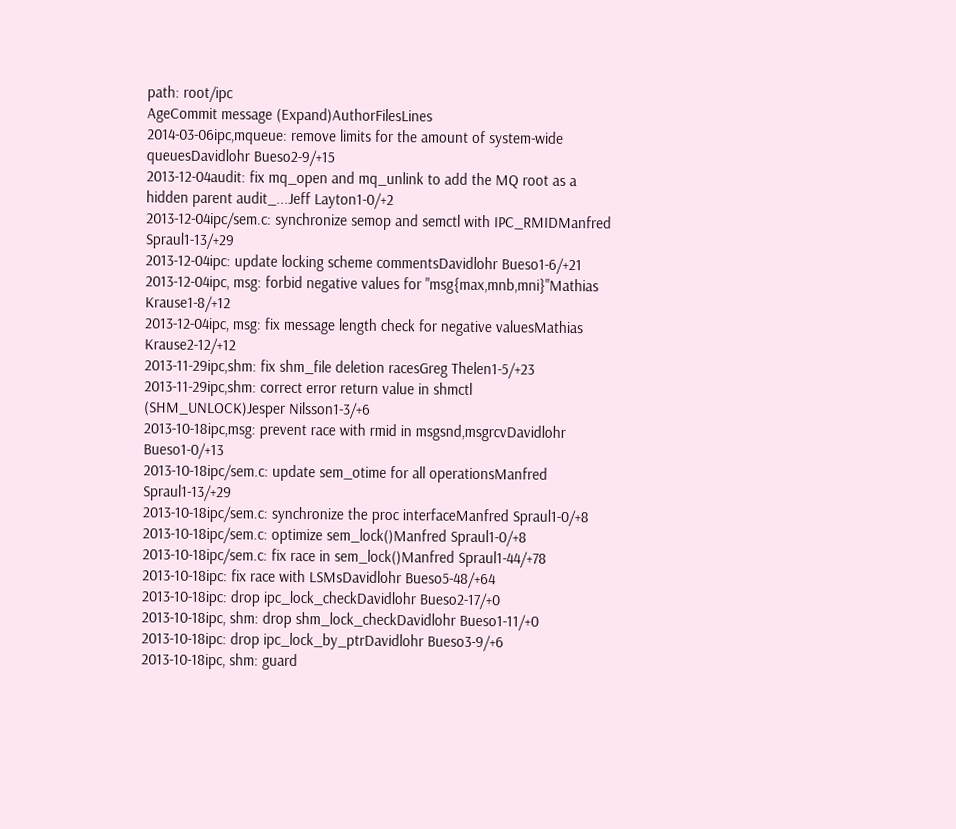path: root/ipc
AgeCommit message (Expand)AuthorFilesLines
2014-03-06ipc,mqueue: remove limits for the amount of system-wide queuesDavidlohr Bueso2-9/+15
2013-12-04audit: fix mq_open and mq_unlink to add the MQ root as a hidden parent audit_...Jeff Layton1-0/+2
2013-12-04ipc/sem.c: synchronize semop and semctl with IPC_RMIDManfred Spraul1-13/+29
2013-12-04ipc: update locking scheme commentsDavidlohr Bueso1-6/+21
2013-12-04ipc, msg: forbid negative values for "msg{max,mnb,mni}"Mathias Krause1-8/+12
2013-12-04ipc, msg: fix message length check for negative valuesMathias Krause2-12/+12
2013-11-29ipc,shm: fix shm_file deletion racesGreg Thelen1-5/+23
2013-11-29ipc,shm: correct error return value in shmctl (SHM_UNLOCK)Jesper Nilsson1-3/+6
2013-10-18ipc,msg: prevent race with rmid in msgsnd,msgrcvDavidlohr Bueso1-0/+13
2013-10-18ipc/sem.c: update sem_otime for all operationsManfred Spraul1-13/+29
2013-10-18ipc/sem.c: synchronize the proc interfaceManfred Spraul1-0/+8
2013-10-18ipc/sem.c: optimize sem_lock()Manfred Spraul1-0/+8
2013-10-18ipc/sem.c: fix race in sem_lock()Manfred Spraul1-44/+78
2013-10-18ipc: fix race with LSMsDavidlohr Bueso5-48/+64
2013-10-18ipc: drop ipc_lock_checkDavidlohr Bueso2-17/+0
2013-10-18ipc, shm: drop shm_lock_checkDavidlohr Bueso1-11/+0
2013-10-18ipc: drop ipc_lock_by_ptrDavidlohr Bueso3-9/+6
2013-10-18ipc, shm: guard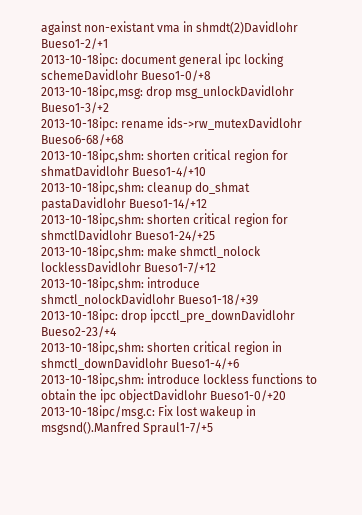against non-existant vma in shmdt(2)Davidlohr Bueso1-2/+1
2013-10-18ipc: document general ipc locking schemeDavidlohr Bueso1-0/+8
2013-10-18ipc,msg: drop msg_unlockDavidlohr Bueso1-3/+2
2013-10-18ipc: rename ids->rw_mutexDavidlohr Bueso6-68/+68
2013-10-18ipc,shm: shorten critical region for shmatDavidlohr Bueso1-4/+10
2013-10-18ipc,shm: cleanup do_shmat pastaDavidlohr Bueso1-14/+12
2013-10-18ipc,shm: shorten critical region for shmctlDavidlohr Bueso1-24/+25
2013-10-18ipc,shm: make shmctl_nolock locklessDavidlohr Bueso1-7/+12
2013-10-18ipc,shm: introduce shmctl_nolockDavidlohr Bueso1-18/+39
2013-10-18ipc: drop ipcctl_pre_downDavidlohr Bueso2-23/+4
2013-10-18ipc,shm: shorten critical region in shmctl_downDavidlohr Bueso1-4/+6
2013-10-18ipc,shm: introduce lockless functions to obtain the ipc objectDavidlohr Bueso1-0/+20
2013-10-18ipc/msg.c: Fix lost wakeup in msgsnd().Manfred Spraul1-7/+5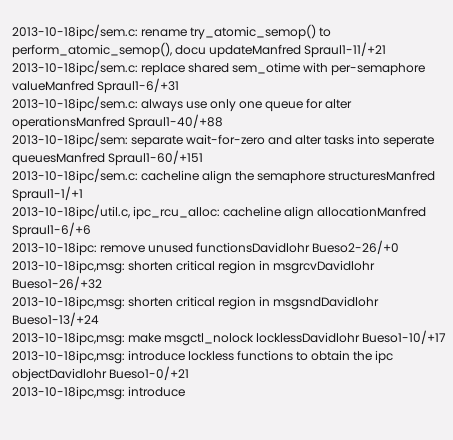2013-10-18ipc/sem.c: rename try_atomic_semop() to perform_atomic_semop(), docu updateManfred Spraul1-11/+21
2013-10-18ipc/sem.c: replace shared sem_otime with per-semaphore valueManfred Spraul1-6/+31
2013-10-18ipc/sem.c: always use only one queue for alter operationsManfred Spraul1-40/+88
2013-10-18ipc/sem: separate wait-for-zero and alter tasks into seperate queuesManfred Spraul1-60/+151
2013-10-18ipc/sem.c: cacheline align the semaphore structuresManfred Spraul1-1/+1
2013-10-18ipc/util.c, ipc_rcu_alloc: cacheline align allocationManfred Spraul1-6/+6
2013-10-18ipc: remove unused functionsDavidlohr Bueso2-26/+0
2013-10-18ipc,msg: shorten critical region in msgrcvDavidlohr Bueso1-26/+32
2013-10-18ipc,msg: shorten critical region in msgsndDavidlohr Bueso1-13/+24
2013-10-18ipc,msg: make msgctl_nolock locklessDavidlohr Bueso1-10/+17
2013-10-18ipc,msg: introduce lockless functions to obtain the ipc objectDavidlohr Bueso1-0/+21
2013-10-18ipc,msg: introduce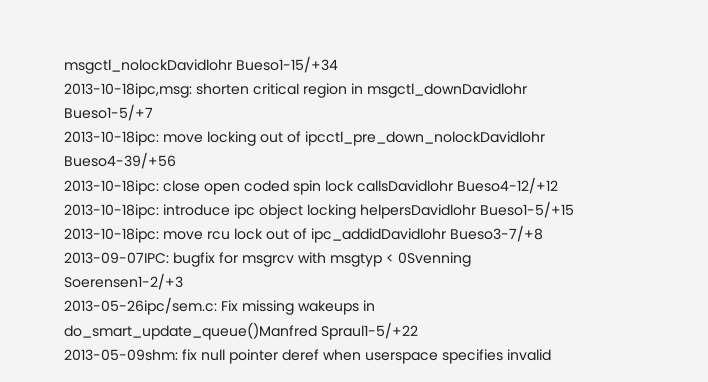msgctl_nolockDavidlohr Bueso1-15/+34
2013-10-18ipc,msg: shorten critical region in msgctl_downDavidlohr Bueso1-5/+7
2013-10-18ipc: move locking out of ipcctl_pre_down_nolockDavidlohr Bueso4-39/+56
2013-10-18ipc: close open coded spin lock callsDavidlohr Bueso4-12/+12
2013-10-18ipc: introduce ipc object locking helpersDavidlohr Bueso1-5/+15
2013-10-18ipc: move rcu lock out of ipc_addidDavidlohr Bueso3-7/+8
2013-09-07IPC: bugfix for msgrcv with msgtyp < 0Svenning Soerensen1-2/+3
2013-05-26ipc/sem.c: Fix missing wakeups in do_smart_update_queue()Manfred Spraul1-5/+22
2013-05-09shm: fix null pointer deref when userspace specifies invalid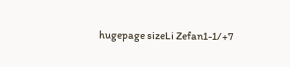hugepage sizeLi Zefan1-1/+7